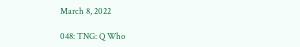March 8, 2022

048: TNG: Q Who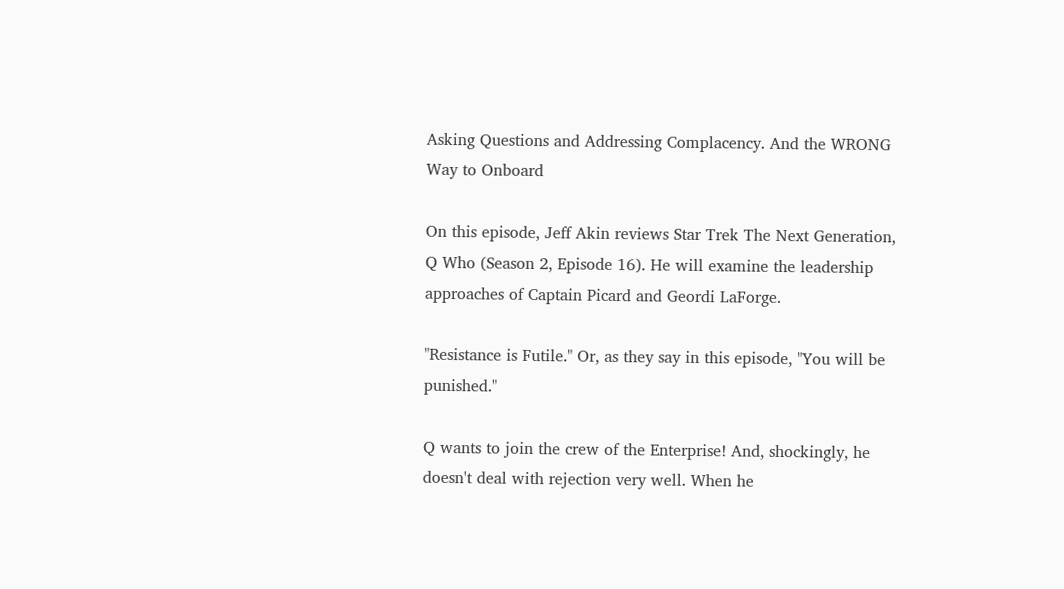Asking Questions and Addressing Complacency. And the WRONG Way to Onboard

On this episode, Jeff Akin reviews Star Trek The Next Generation, Q Who (Season 2, Episode 16). He will examine the leadership approaches of Captain Picard and Geordi LaForge.

"Resistance is Futile." Or, as they say in this episode, "You will be punished."

Q wants to join the crew of the Enterprise! And, shockingly, he doesn't deal with rejection very well. When he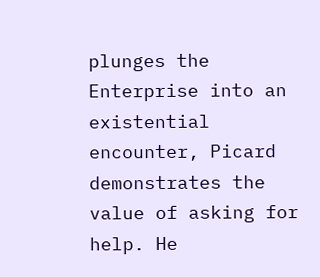plunges the Enterprise into an existential encounter, Picard demonstrates the value of asking for help. He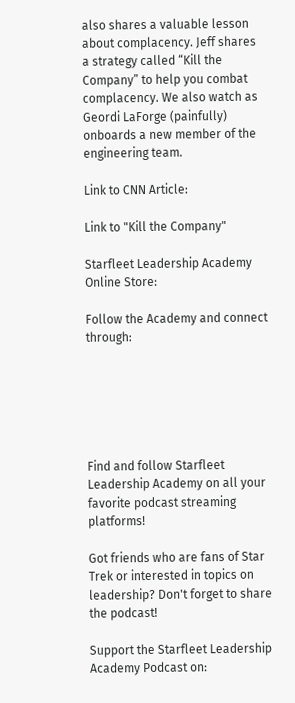also shares a valuable lesson about complacency. Jeff shares a strategy called “Kill the Company” to help you combat complacency. We also watch as Geordi LaForge (painfully) onboards a new member of the engineering team.

Link to CNN Article:

Link to "Kill the Company"

Starfleet Leadership Academy Online Store:

Follow the Academy and connect through:






Find and follow Starfleet Leadership Academy on all your favorite podcast streaming platforms!

Got friends who are fans of Star Trek or interested in topics on leadership? Don't forget to share the podcast!

Support the Starfleet Leadership Academy Podcast on: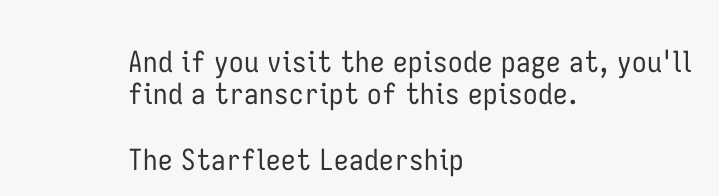And if you visit the episode page at, you'll find a transcript of this episode.

The Starfleet Leadership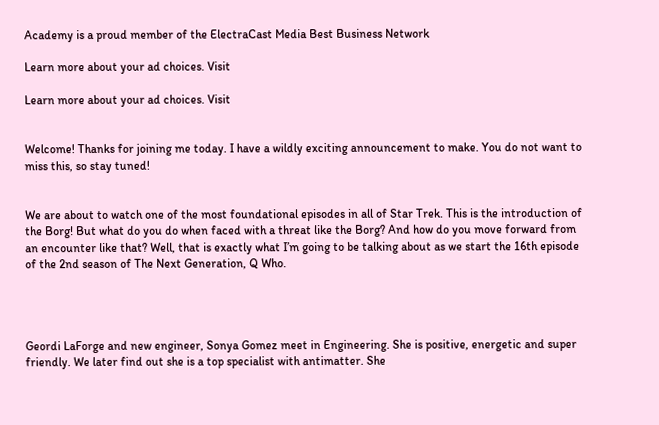Academy is a proud member of the ElectraCast Media Best Business Network

Learn more about your ad choices. Visit

Learn more about your ad choices. Visit


Welcome! Thanks for joining me today. I have a wildly exciting announcement to make. You do not want to miss this, so stay tuned!


We are about to watch one of the most foundational episodes in all of Star Trek. This is the introduction of the Borg! But what do you do when faced with a threat like the Borg? And how do you move forward from an encounter like that? Well, that is exactly what I’m going to be talking about as we start the 16th episode of the 2nd season of The Next Generation, Q Who.




Geordi LaForge and new engineer, Sonya Gomez meet in Engineering. She is positive, energetic and super friendly. We later find out she is a top specialist with antimatter. She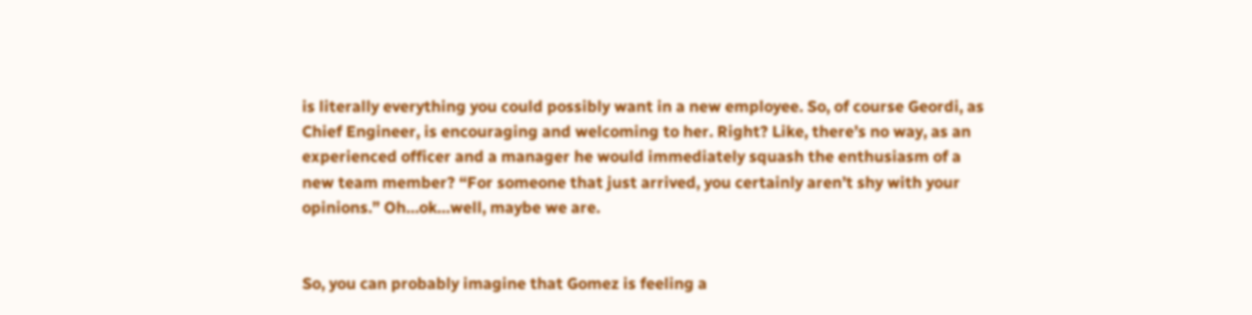is literally everything you could possibly want in a new employee. So, of course Geordi, as Chief Engineer, is encouraging and welcoming to her. Right? Like, there’s no way, as an experienced officer and a manager he would immediately squash the enthusiasm of a new team member? “For someone that just arrived, you certainly aren’t shy with your opinions.” Oh…ok…well, maybe we are.


So, you can probably imagine that Gomez is feeling a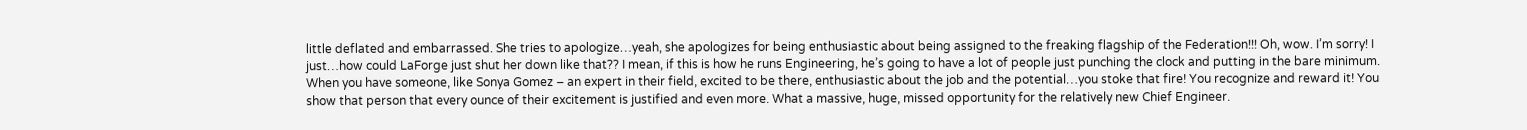little deflated and embarrassed. She tries to apologize…yeah, she apologizes for being enthusiastic about being assigned to the freaking flagship of the Federation!!! Oh, wow. I’m sorry! I just…how could LaForge just shut her down like that?? I mean, if this is how he runs Engineering, he’s going to have a lot of people just punching the clock and putting in the bare minimum. When you have someone, like Sonya Gomez – an expert in their field, excited to be there, enthusiastic about the job and the potential…you stoke that fire! You recognize and reward it! You show that person that every ounce of their excitement is justified and even more. What a massive, huge, missed opportunity for the relatively new Chief Engineer.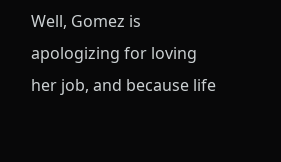Well, Gomez is apologizing for loving her job, and because life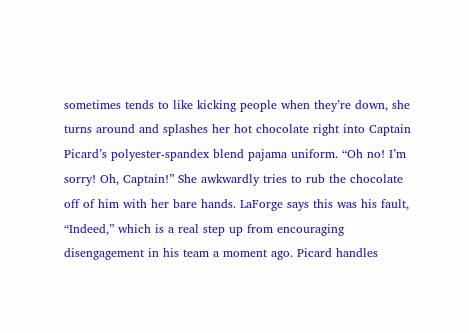sometimes tends to like kicking people when they’re down, she turns around and splashes her hot chocolate right into Captain Picard’s polyester-spandex blend pajama uniform. “Oh no! I’m sorry! Oh, Captain!” She awkwardly tries to rub the chocolate off of him with her bare hands. LaForge says this was his fault, “Indeed,” which is a real step up from encouraging disengagement in his team a moment ago. Picard handles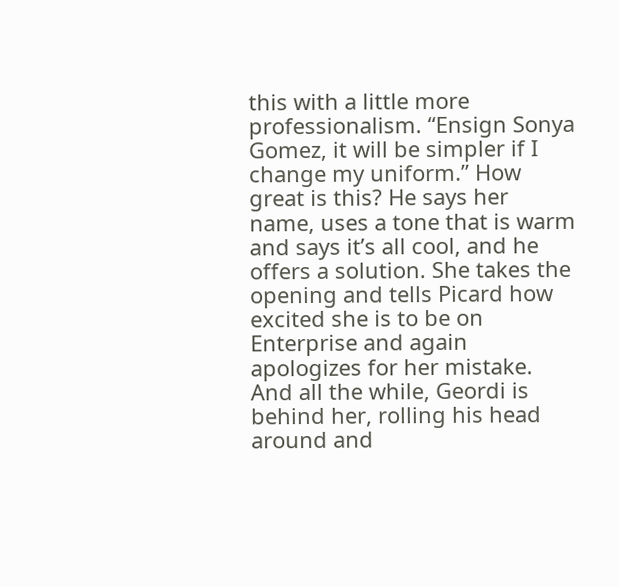this with a little more professionalism. “Ensign Sonya Gomez, it will be simpler if I change my uniform.” How great is this? He says her name, uses a tone that is warm and says it’s all cool, and he offers a solution. She takes the opening and tells Picard how excited she is to be on Enterprise and again apologizes for her mistake. And all the while, Geordi is behind her, rolling his head around and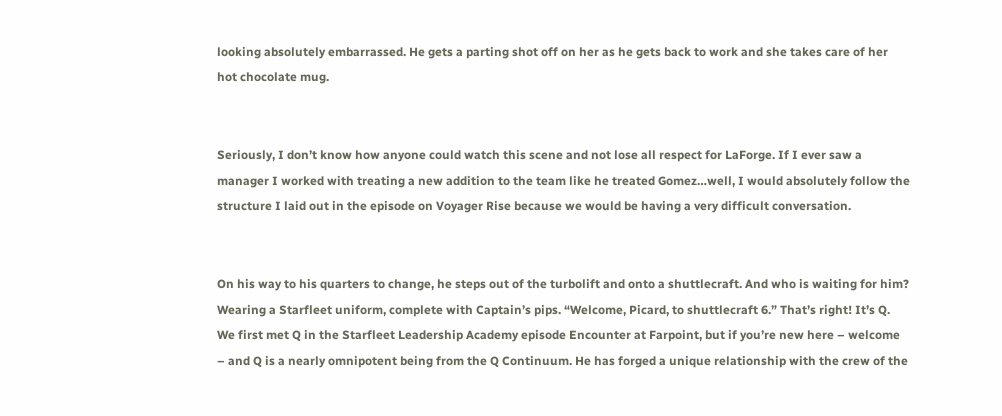looking absolutely embarrassed. He gets a parting shot off on her as he gets back to work and she takes care of her hot chocolate mug.


Seriously, I don’t know how anyone could watch this scene and not lose all respect for LaForge. If I ever saw a manager I worked with treating a new addition to the team like he treated Gomez…well, I would absolutely follow the structure I laid out in the episode on Voyager Rise because we would be having a very difficult conversation.


On his way to his quarters to change, he steps out of the turbolift and onto a shuttlecraft. And who is waiting for him? Wearing a Starfleet uniform, complete with Captain’s pips. “Welcome, Picard, to shuttlecraft 6.” That’s right! It’s Q. We first met Q in the Starfleet Leadership Academy episode Encounter at Farpoint, but if you’re new here – welcome – and Q is a nearly omnipotent being from the Q Continuum. He has forged a unique relationship with the crew of the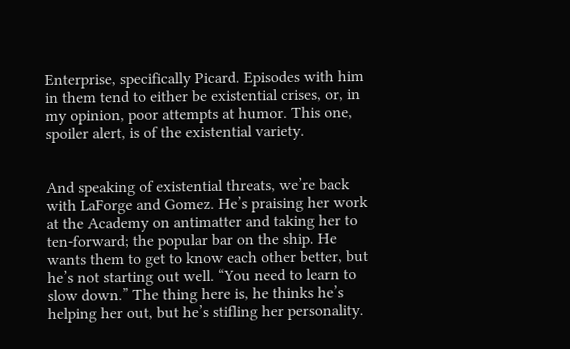Enterprise, specifically Picard. Episodes with him in them tend to either be existential crises, or, in my opinion, poor attempts at humor. This one, spoiler alert, is of the existential variety.


And speaking of existential threats, we’re back with LaForge and Gomez. He’s praising her work at the Academy on antimatter and taking her to ten-forward; the popular bar on the ship. He wants them to get to know each other better, but he’s not starting out well. “You need to learn to slow down.” The thing here is, he thinks he’s helping her out, but he’s stifling her personality.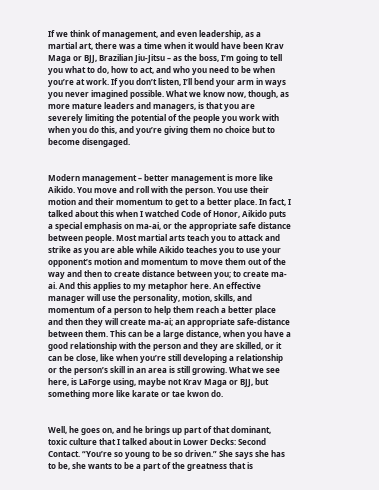If we think of management, and even leadership, as a martial art, there was a time when it would have been Krav Maga or BJJ, Brazilian Jiu-Jitsu – as the boss, I’m going to tell you what to do, how to act, and who you need to be when you’re at work. If you don’t listen, I’ll bend your arm in ways you never imagined possible. What we know now, though, as more mature leaders and managers, is that you are severely limiting the potential of the people you work with when you do this, and you’re giving them no choice but to become disengaged.


Modern management – better management is more like Aikido. You move and roll with the person. You use their motion and their momentum to get to a better place. In fact, I talked about this when I watched Code of Honor, Aikido puts a special emphasis on ma-ai, or the appropriate safe distance between people. Most martial arts teach you to attack and strike as you are able while Aikido teaches you to use your opponent’s motion and momentum to move them out of the way and then to create distance between you; to create ma-ai. And this applies to my metaphor here. An effective manager will use the personality, motion, skills, and momentum of a person to help them reach a better place and then they will create ma-ai; an appropriate safe-distance between them. This can be a large distance, when you have a good relationship with the person and they are skilled, or it can be close, like when you’re still developing a relationship or the person’s skill in an area is still growing. What we see here, is LaForge using, maybe not Krav Maga or BJJ, but something more like karate or tae kwon do.


Well, he goes on, and he brings up part of that dominant, toxic culture that I talked about in Lower Decks: Second Contact. “You’re so young to be so driven.” She says she has to be, she wants to be a part of the greatness that is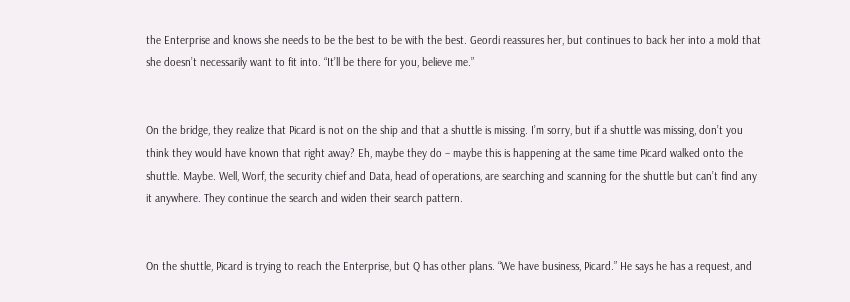the Enterprise and knows she needs to be the best to be with the best. Geordi reassures her, but continues to back her into a mold that she doesn’t necessarily want to fit into. “It’ll be there for you, believe me.”


On the bridge, they realize that Picard is not on the ship and that a shuttle is missing. I’m sorry, but if a shuttle was missing, don’t you think they would have known that right away? Eh, maybe they do – maybe this is happening at the same time Picard walked onto the shuttle. Maybe. Well, Worf, the security chief and Data, head of operations, are searching and scanning for the shuttle but can’t find any it anywhere. They continue the search and widen their search pattern.


On the shuttle, Picard is trying to reach the Enterprise, but Q has other plans. “We have business, Picard.” He says he has a request, and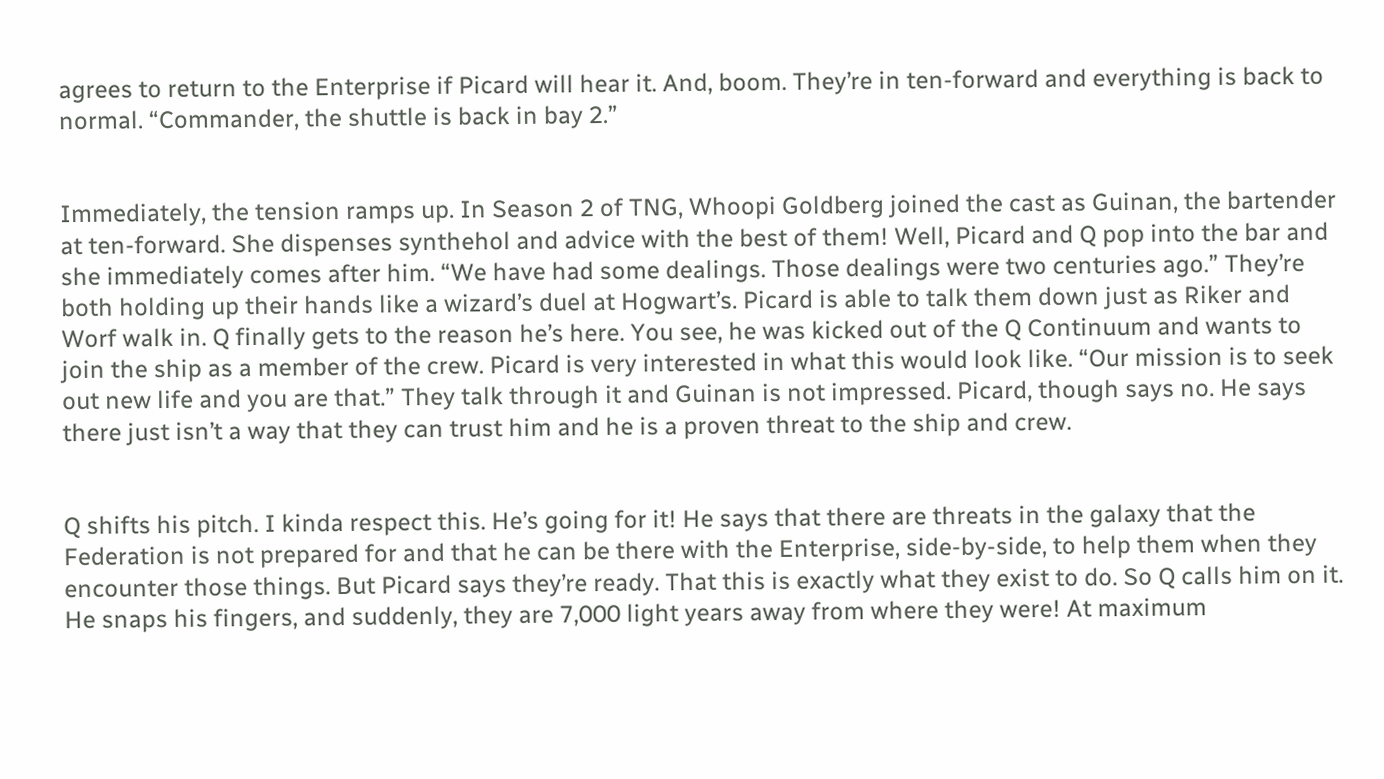agrees to return to the Enterprise if Picard will hear it. And, boom. They’re in ten-forward and everything is back to normal. “Commander, the shuttle is back in bay 2.”


Immediately, the tension ramps up. In Season 2 of TNG, Whoopi Goldberg joined the cast as Guinan, the bartender at ten-forward. She dispenses synthehol and advice with the best of them! Well, Picard and Q pop into the bar and she immediately comes after him. “We have had some dealings. Those dealings were two centuries ago.” They’re both holding up their hands like a wizard’s duel at Hogwart’s. Picard is able to talk them down just as Riker and Worf walk in. Q finally gets to the reason he’s here. You see, he was kicked out of the Q Continuum and wants to join the ship as a member of the crew. Picard is very interested in what this would look like. “Our mission is to seek out new life and you are that.” They talk through it and Guinan is not impressed. Picard, though says no. He says there just isn’t a way that they can trust him and he is a proven threat to the ship and crew.


Q shifts his pitch. I kinda respect this. He’s going for it! He says that there are threats in the galaxy that the Federation is not prepared for and that he can be there with the Enterprise, side-by-side, to help them when they encounter those things. But Picard says they’re ready. That this is exactly what they exist to do. So Q calls him on it. He snaps his fingers, and suddenly, they are 7,000 light years away from where they were! At maximum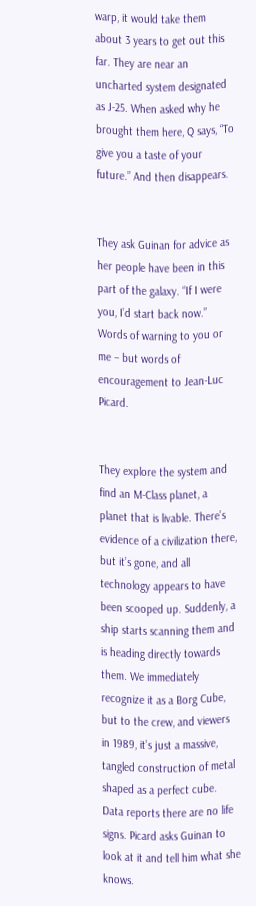warp, it would take them about 3 years to get out this far. They are near an uncharted system designated as J-25. When asked why he brought them here, Q says, “To give you a taste of your future.” And then disappears.


They ask Guinan for advice as her people have been in this part of the galaxy. “If I were you, I’d start back now.” Words of warning to you or me – but words of encouragement to Jean-Luc Picard.


They explore the system and find an M-Class planet, a planet that is livable. There’s evidence of a civilization there, but it’s gone, and all technology appears to have been scooped up. Suddenly, a ship starts scanning them and is heading directly towards them. We immediately recognize it as a Borg Cube, but to the crew, and viewers in 1989, it’s just a massive, tangled construction of metal shaped as a perfect cube. Data reports there are no life signs. Picard asks Guinan to look at it and tell him what she knows.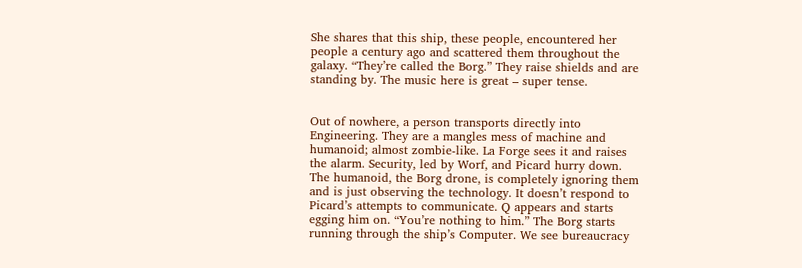She shares that this ship, these people, encountered her people a century ago and scattered them throughout the galaxy. “They’re called the Borg.” They raise shields and are standing by. The music here is great – super tense.


Out of nowhere, a person transports directly into Engineering. They are a mangles mess of machine and humanoid; almost zombie-like. La Forge sees it and raises the alarm. Security, led by Worf, and Picard hurry down. The humanoid, the Borg drone, is completely ignoring them and is just observing the technology. It doesn’t respond to Picard’s attempts to communicate. Q appears and starts egging him on. “You’re nothing to him.” The Borg starts running through the ship’s Computer. We see bureaucracy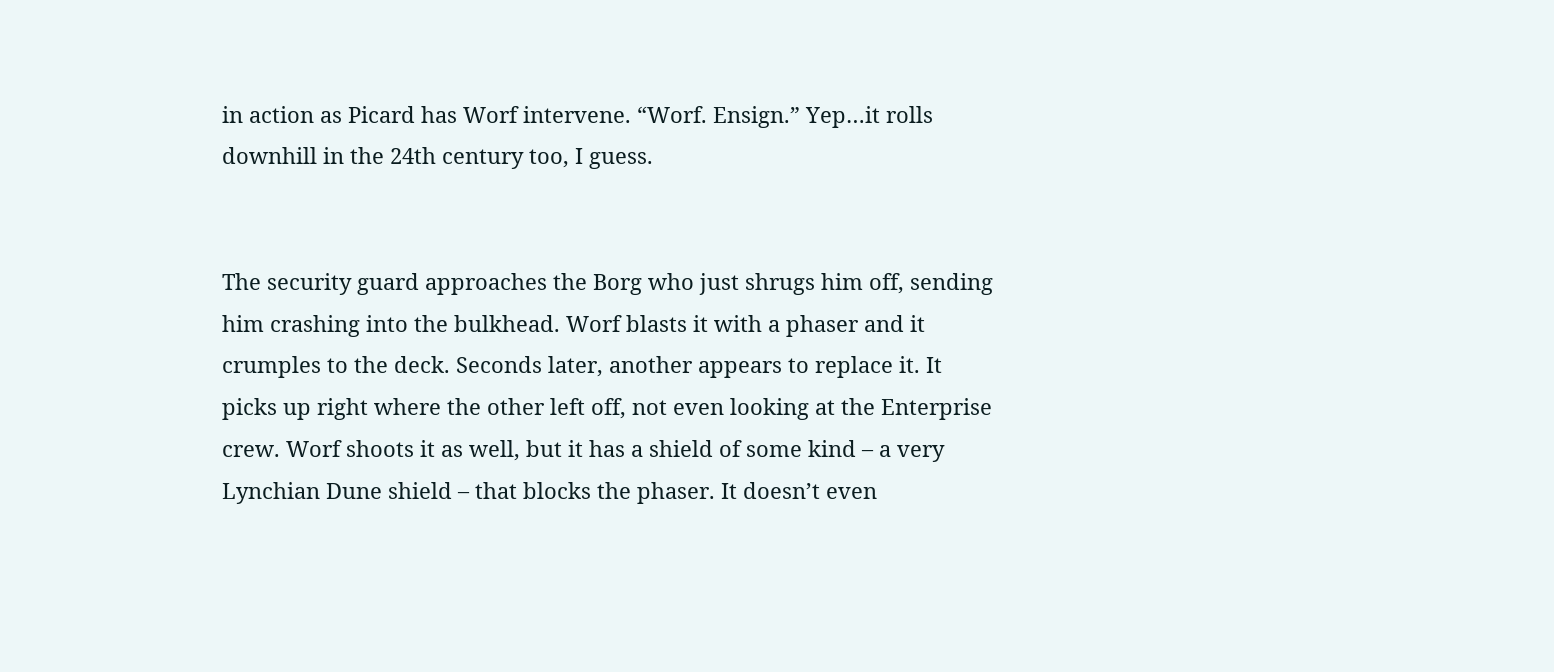in action as Picard has Worf intervene. “Worf. Ensign.” Yep…it rolls downhill in the 24th century too, I guess.


The security guard approaches the Borg who just shrugs him off, sending him crashing into the bulkhead. Worf blasts it with a phaser and it crumples to the deck. Seconds later, another appears to replace it. It picks up right where the other left off, not even looking at the Enterprise crew. Worf shoots it as well, but it has a shield of some kind – a very Lynchian Dune shield – that blocks the phaser. It doesn’t even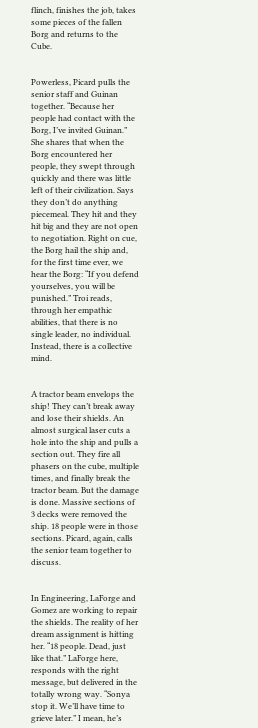flinch, finishes the job, takes some pieces of the fallen Borg and returns to the Cube.


Powerless, Picard pulls the senior staff and Guinan together. “Because her people had contact with the Borg, I’ve invited Guinan.” She shares that when the Borg encountered her people, they swept through quickly and there was little left of their civilization. Says they don’t do anything piecemeal. They hit and they hit big and they are not open to negotiation. Right on cue, the Borg hail the ship and, for the first time ever, we hear the Borg: “If you defend yourselves, you will be punished.” Troi reads, through her empathic abilities, that there is no single leader, no individual. Instead, there is a collective mind.


A tractor beam envelops the ship! They can’t break away and lose their shields. An almost surgical laser cuts a hole into the ship and pulls a section out. They fire all phasers on the cube, multiple times, and finally break the tractor beam. But the damage is done. Massive sections of 3 decks were removed the ship. 18 people were in those sections. Picard, again, calls the senior team together to discuss.


In Engineering, LaForge and Gomez are working to repair the shields. The reality of her dream assignment is hitting her. “18 people. Dead, just like that.” LaForge here, responds with the right message, but delivered in the totally wrong way. “Sonya stop it. We’ll have time to grieve later.” I mean, he’s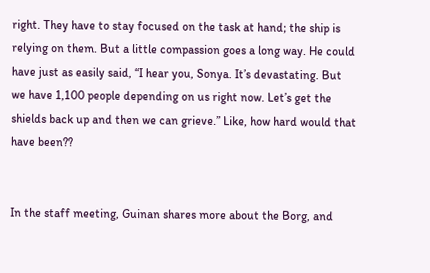right. They have to stay focused on the task at hand; the ship is relying on them. But a little compassion goes a long way. He could have just as easily said, “I hear you, Sonya. It’s devastating. But we have 1,100 people depending on us right now. Let’s get the shields back up and then we can grieve.” Like, how hard would that have been??


In the staff meeting, Guinan shares more about the Borg, and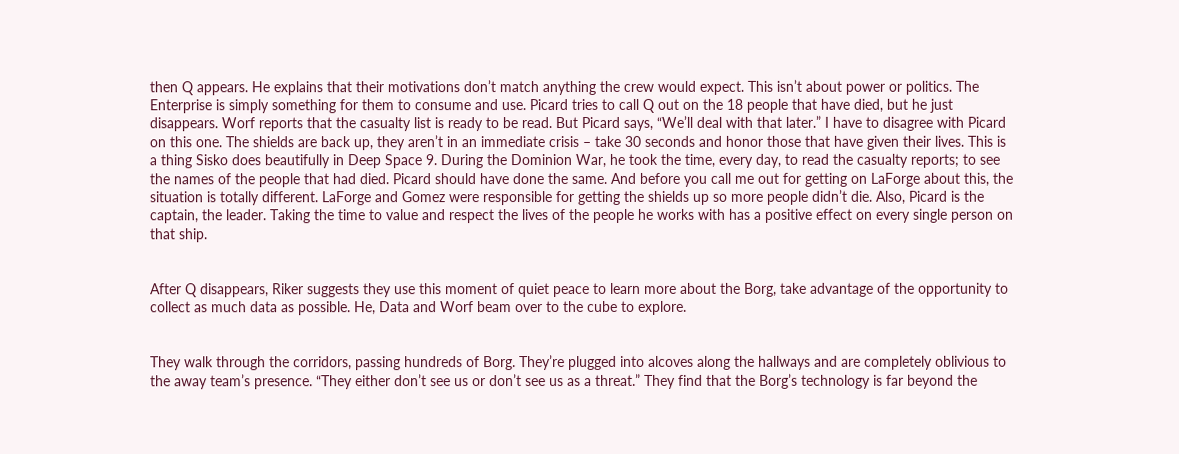then Q appears. He explains that their motivations don’t match anything the crew would expect. This isn’t about power or politics. The Enterprise is simply something for them to consume and use. Picard tries to call Q out on the 18 people that have died, but he just disappears. Worf reports that the casualty list is ready to be read. But Picard says, “We’ll deal with that later.” I have to disagree with Picard on this one. The shields are back up, they aren’t in an immediate crisis – take 30 seconds and honor those that have given their lives. This is a thing Sisko does beautifully in Deep Space 9. During the Dominion War, he took the time, every day, to read the casualty reports; to see the names of the people that had died. Picard should have done the same. And before you call me out for getting on LaForge about this, the situation is totally different. LaForge and Gomez were responsible for getting the shields up so more people didn’t die. Also, Picard is the captain, the leader. Taking the time to value and respect the lives of the people he works with has a positive effect on every single person on that ship.


After Q disappears, Riker suggests they use this moment of quiet peace to learn more about the Borg, take advantage of the opportunity to collect as much data as possible. He, Data and Worf beam over to the cube to explore.


They walk through the corridors, passing hundreds of Borg. They’re plugged into alcoves along the hallways and are completely oblivious to the away team’s presence. “They either don’t see us or don’t see us as a threat.” They find that the Borg’s technology is far beyond the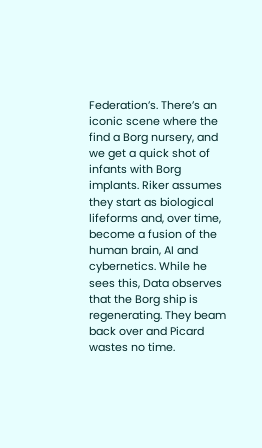Federation’s. There’s an iconic scene where the find a Borg nursery, and we get a quick shot of infants with Borg implants. Riker assumes they start as biological lifeforms and, over time, become a fusion of the human brain, AI and cybernetics. While he sees this, Data observes that the Borg ship is regenerating. They beam back over and Picard wastes no time.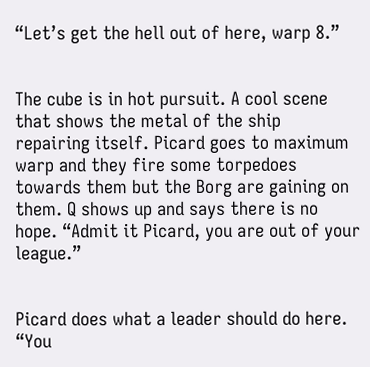“Let’s get the hell out of here, warp 8.”


The cube is in hot pursuit. A cool scene that shows the metal of the ship repairing itself. Picard goes to maximum warp and they fire some torpedoes towards them but the Borg are gaining on them. Q shows up and says there is no hope. “Admit it Picard, you are out of your league.”


Picard does what a leader should do here. “You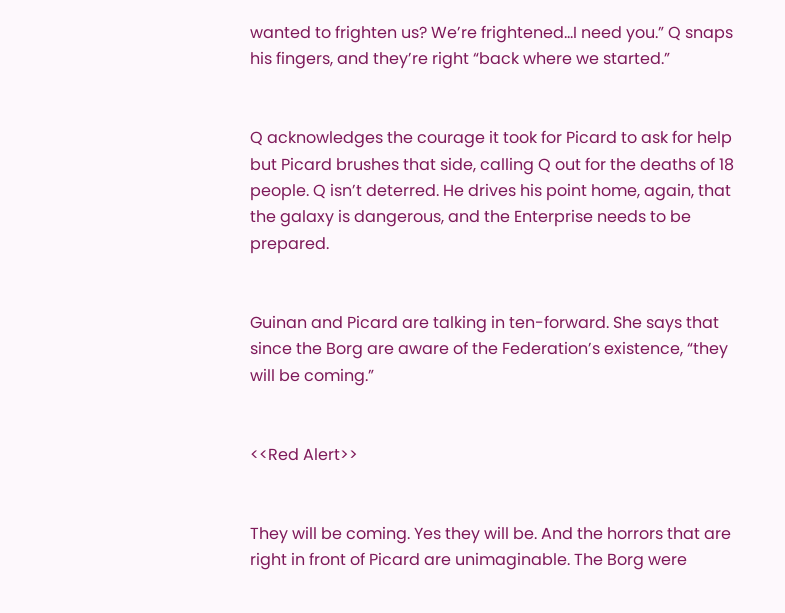wanted to frighten us? We’re frightened…I need you.” Q snaps his fingers, and they’re right “back where we started.”


Q acknowledges the courage it took for Picard to ask for help but Picard brushes that side, calling Q out for the deaths of 18 people. Q isn’t deterred. He drives his point home, again, that the galaxy is dangerous, and the Enterprise needs to be prepared.


Guinan and Picard are talking in ten-forward. She says that since the Borg are aware of the Federation’s existence, “they will be coming.”


<<Red Alert>>


They will be coming. Yes they will be. And the horrors that are right in front of Picard are unimaginable. The Borg were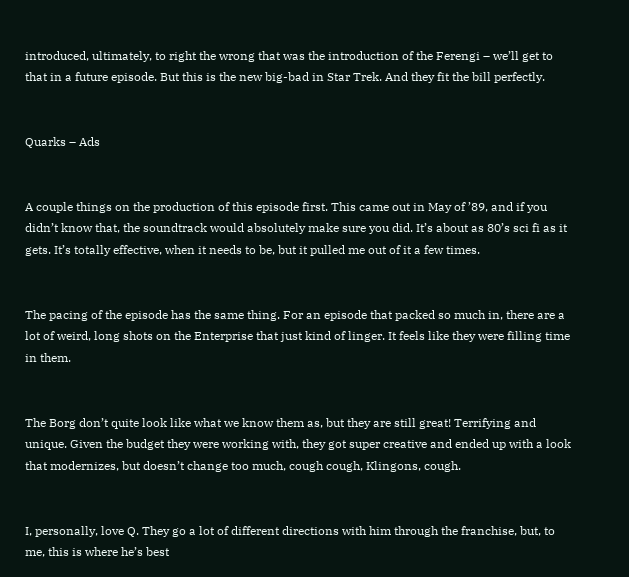introduced, ultimately, to right the wrong that was the introduction of the Ferengi – we’ll get to that in a future episode. But this is the new big-bad in Star Trek. And they fit the bill perfectly.


Quarks – Ads


A couple things on the production of this episode first. This came out in May of ’89, and if you didn’t know that, the soundtrack would absolutely make sure you did. It’s about as 80’s sci fi as it gets. It’s totally effective, when it needs to be, but it pulled me out of it a few times.


The pacing of the episode has the same thing. For an episode that packed so much in, there are a lot of weird, long shots on the Enterprise that just kind of linger. It feels like they were filling time in them.


The Borg don’t quite look like what we know them as, but they are still great! Terrifying and unique. Given the budget they were working with, they got super creative and ended up with a look that modernizes, but doesn’t change too much, cough cough, Klingons, cough.


I, personally, love Q. They go a lot of different directions with him through the franchise, but, to me, this is where he’s best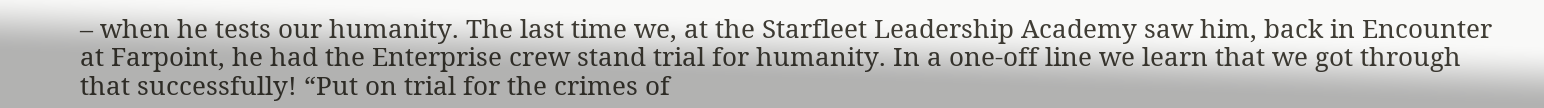– when he tests our humanity. The last time we, at the Starfleet Leadership Academy saw him, back in Encounter at Farpoint, he had the Enterprise crew stand trial for humanity. In a one-off line we learn that we got through that successfully! “Put on trial for the crimes of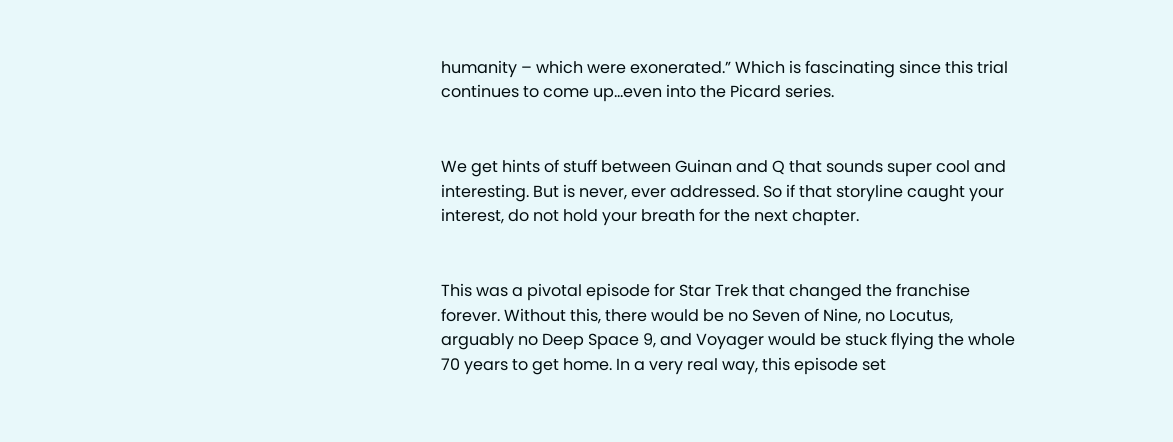humanity – which were exonerated.” Which is fascinating since this trial continues to come up…even into the Picard series.


We get hints of stuff between Guinan and Q that sounds super cool and interesting. But is never, ever addressed. So if that storyline caught your interest, do not hold your breath for the next chapter.


This was a pivotal episode for Star Trek that changed the franchise forever. Without this, there would be no Seven of Nine, no Locutus, arguably no Deep Space 9, and Voyager would be stuck flying the whole 70 years to get home. In a very real way, this episode set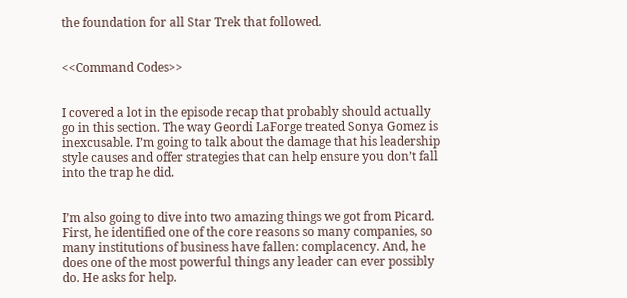the foundation for all Star Trek that followed.


<<Command Codes>>


I covered a lot in the episode recap that probably should actually go in this section. The way Geordi LaForge treated Sonya Gomez is inexcusable. I’m going to talk about the damage that his leadership style causes and offer strategies that can help ensure you don’t fall into the trap he did.


I’m also going to dive into two amazing things we got from Picard. First, he identified one of the core reasons so many companies, so many institutions of business have fallen: complacency. And, he does one of the most powerful things any leader can ever possibly do. He asks for help.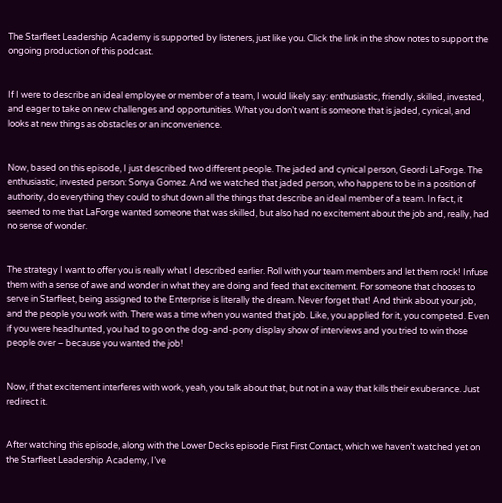The Starfleet Leadership Academy is supported by listeners, just like you. Click the link in the show notes to support the ongoing production of this podcast.


If I were to describe an ideal employee or member of a team, I would likely say: enthusiastic, friendly, skilled, invested, and eager to take on new challenges and opportunities. What you don’t want is someone that is jaded, cynical, and looks at new things as obstacles or an inconvenience.


Now, based on this episode, I just described two different people. The jaded and cynical person, Geordi LaForge. The enthusiastic, invested person: Sonya Gomez. And we watched that jaded person, who happens to be in a position of authority, do everything they could to shut down all the things that describe an ideal member of a team. In fact, it seemed to me that LaForge wanted someone that was skilled, but also had no excitement about the job and, really, had no sense of wonder.


The strategy I want to offer you is really what I described earlier. Roll with your team members and let them rock! Infuse them with a sense of awe and wonder in what they are doing and feed that excitement. For someone that chooses to serve in Starfleet, being assigned to the Enterprise is literally the dream. Never forget that! And think about your job, and the people you work with. There was a time when you wanted that job. Like, you applied for it, you competed. Even if you were headhunted, you had to go on the dog-and-pony display show of interviews and you tried to win those people over – because you wanted the job!


Now, if that excitement interferes with work, yeah, you talk about that, but not in a way that kills their exuberance. Just redirect it.


After watching this episode, along with the Lower Decks episode First First Contact, which we haven’t watched yet on the Starfleet Leadership Academy, I’ve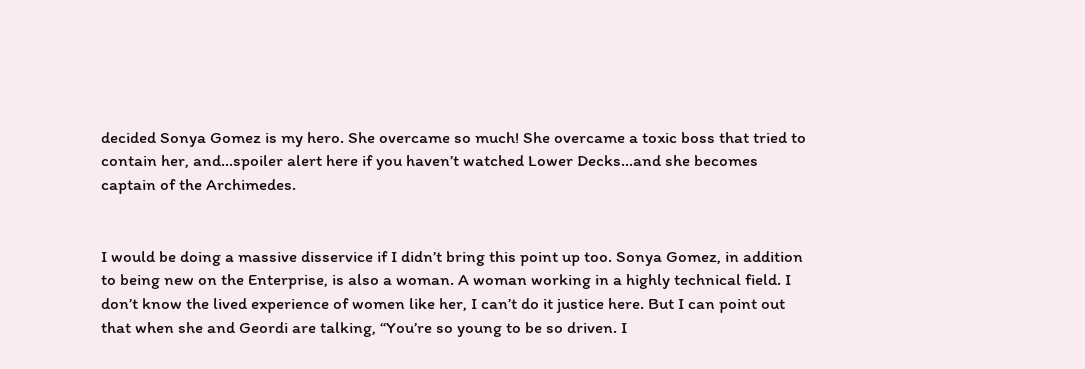decided Sonya Gomez is my hero. She overcame so much! She overcame a toxic boss that tried to contain her, and…spoiler alert here if you haven’t watched Lower Decks…and she becomes captain of the Archimedes.


I would be doing a massive disservice if I didn’t bring this point up too. Sonya Gomez, in addition to being new on the Enterprise, is also a woman. A woman working in a highly technical field. I don’t know the lived experience of women like her, I can’t do it justice here. But I can point out that when she and Geordi are talking, “You’re so young to be so driven. I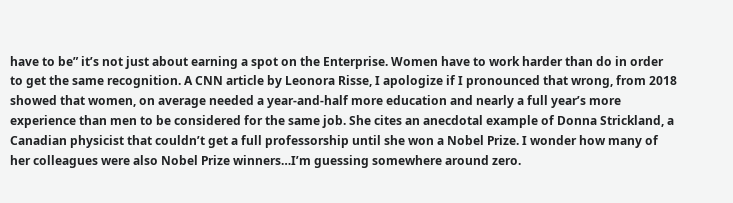have to be” it’s not just about earning a spot on the Enterprise. Women have to work harder than do in order to get the same recognition. A CNN article by Leonora Risse, I apologize if I pronounced that wrong, from 2018 showed that women, on average needed a year-and-half more education and nearly a full year’s more experience than men to be considered for the same job. She cites an anecdotal example of Donna Strickland, a Canadian physicist that couldn’t get a full professorship until she won a Nobel Prize. I wonder how many of her colleagues were also Nobel Prize winners…I’m guessing somewhere around zero.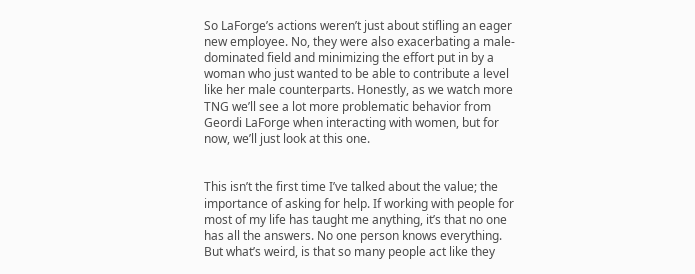So LaForge’s actions weren’t just about stifling an eager new employee. No, they were also exacerbating a male-dominated field and minimizing the effort put in by a woman who just wanted to be able to contribute a level like her male counterparts. Honestly, as we watch more TNG we’ll see a lot more problematic behavior from Geordi LaForge when interacting with women, but for now, we’ll just look at this one.


This isn’t the first time I’ve talked about the value; the importance of asking for help. If working with people for most of my life has taught me anything, it’s that no one has all the answers. No one person knows everything. But what’s weird, is that so many people act like they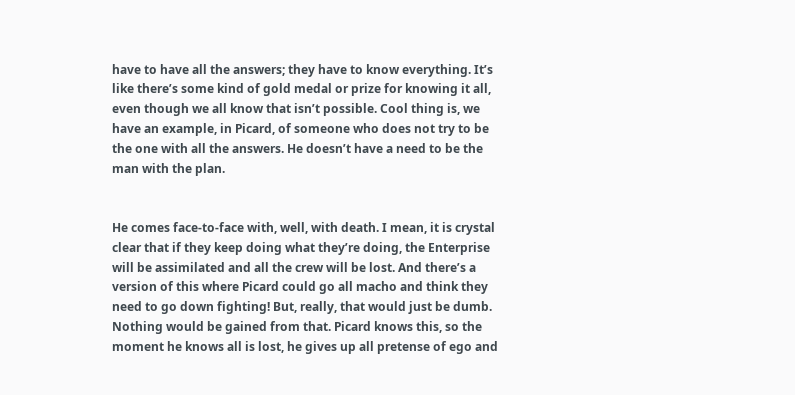have to have all the answers; they have to know everything. It’s like there’s some kind of gold medal or prize for knowing it all, even though we all know that isn’t possible. Cool thing is, we have an example, in Picard, of someone who does not try to be the one with all the answers. He doesn’t have a need to be the man with the plan.


He comes face-to-face with, well, with death. I mean, it is crystal clear that if they keep doing what they’re doing, the Enterprise will be assimilated and all the crew will be lost. And there’s a version of this where Picard could go all macho and think they need to go down fighting! But, really, that would just be dumb. Nothing would be gained from that. Picard knows this, so the moment he knows all is lost, he gives up all pretense of ego and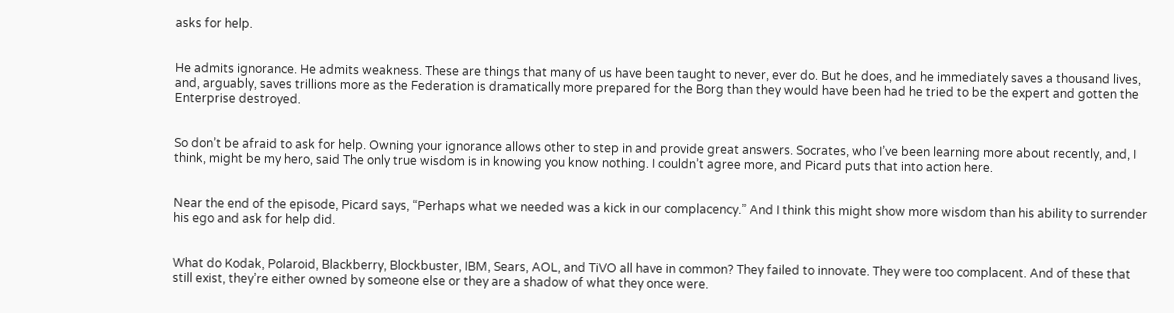asks for help.


He admits ignorance. He admits weakness. These are things that many of us have been taught to never, ever do. But he does, and he immediately saves a thousand lives, and, arguably, saves trillions more as the Federation is dramatically more prepared for the Borg than they would have been had he tried to be the expert and gotten the Enterprise destroyed.


So don’t be afraid to ask for help. Owning your ignorance allows other to step in and provide great answers. Socrates, who I’ve been learning more about recently, and, I think, might be my hero, said The only true wisdom is in knowing you know nothing. I couldn’t agree more, and Picard puts that into action here.


Near the end of the episode, Picard says, “Perhaps what we needed was a kick in our complacency.” And I think this might show more wisdom than his ability to surrender his ego and ask for help did.


What do Kodak, Polaroid, Blackberry, Blockbuster, IBM, Sears, AOL, and TiVO all have in common? They failed to innovate. They were too complacent. And of these that still exist, they’re either owned by someone else or they are a shadow of what they once were.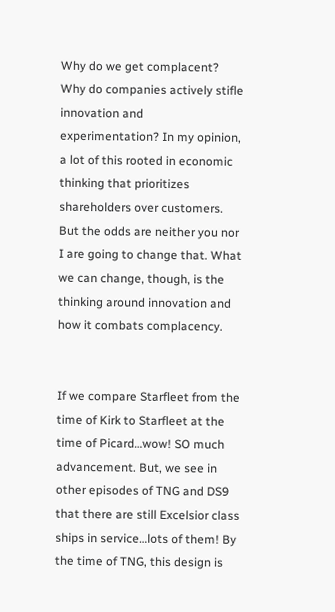Why do we get complacent? Why do companies actively stifle innovation and experimentation? In my opinion, a lot of this rooted in economic thinking that prioritizes shareholders over customers. But the odds are neither you nor I are going to change that. What we can change, though, is the thinking around innovation and how it combats complacency.


If we compare Starfleet from the time of Kirk to Starfleet at the time of Picard…wow! SO much advancement. But, we see in other episodes of TNG and DS9 that there are still Excelsior class ships in service…lots of them! By the time of TNG, this design is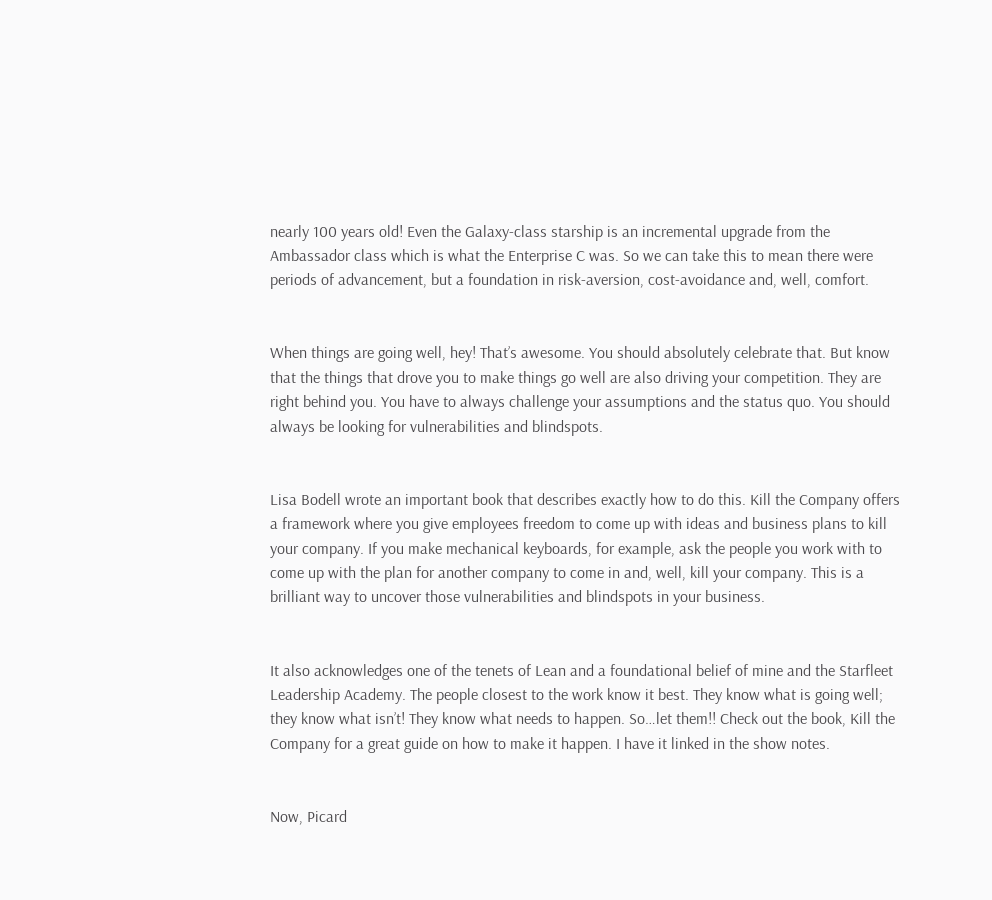nearly 100 years old! Even the Galaxy-class starship is an incremental upgrade from the Ambassador class which is what the Enterprise C was. So we can take this to mean there were periods of advancement, but a foundation in risk-aversion, cost-avoidance and, well, comfort.


When things are going well, hey! That’s awesome. You should absolutely celebrate that. But know that the things that drove you to make things go well are also driving your competition. They are right behind you. You have to always challenge your assumptions and the status quo. You should always be looking for vulnerabilities and blindspots.


Lisa Bodell wrote an important book that describes exactly how to do this. Kill the Company offers a framework where you give employees freedom to come up with ideas and business plans to kill your company. If you make mechanical keyboards, for example, ask the people you work with to come up with the plan for another company to come in and, well, kill your company. This is a brilliant way to uncover those vulnerabilities and blindspots in your business.


It also acknowledges one of the tenets of Lean and a foundational belief of mine and the Starfleet Leadership Academy. The people closest to the work know it best. They know what is going well; they know what isn’t! They know what needs to happen. So…let them!! Check out the book, Kill the Company for a great guide on how to make it happen. I have it linked in the show notes.


Now, Picard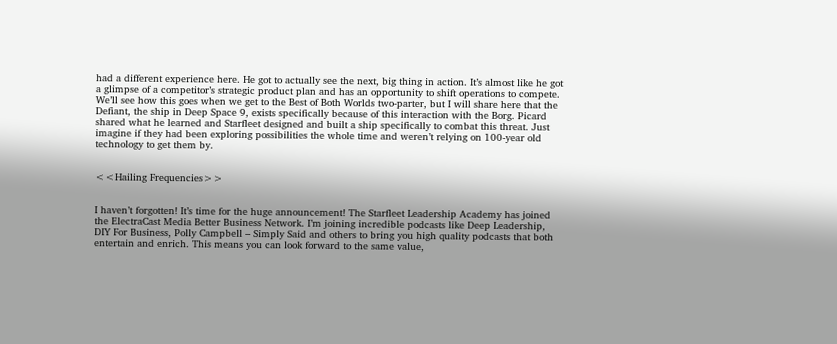had a different experience here. He got to actually see the next, big thing in action. It’s almost like he got a glimpse of a competitor’s strategic product plan and has an opportunity to shift operations to compete. We’ll see how this goes when we get to the Best of Both Worlds two-parter, but I will share here that the Defiant, the ship in Deep Space 9, exists specifically because of this interaction with the Borg. Picard shared what he learned and Starfleet designed and built a ship specifically to combat this threat. Just imagine if they had been exploring possibilities the whole time and weren’t relying on 100-year old technology to get them by.


<<Hailing Frequencies>>


I haven’t forgotten! It’s time for the huge announcement! The Starfleet Leadership Academy has joined the ElectraCast Media Better Business Network. I’m joining incredible podcasts like Deep Leadership, DIY For Business, Polly Campbell – Simply Said and others to bring you high quality podcasts that both entertain and enrich. This means you can look forward to the same value,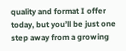quality and format I offer today, but you’ll be just one step away from a growing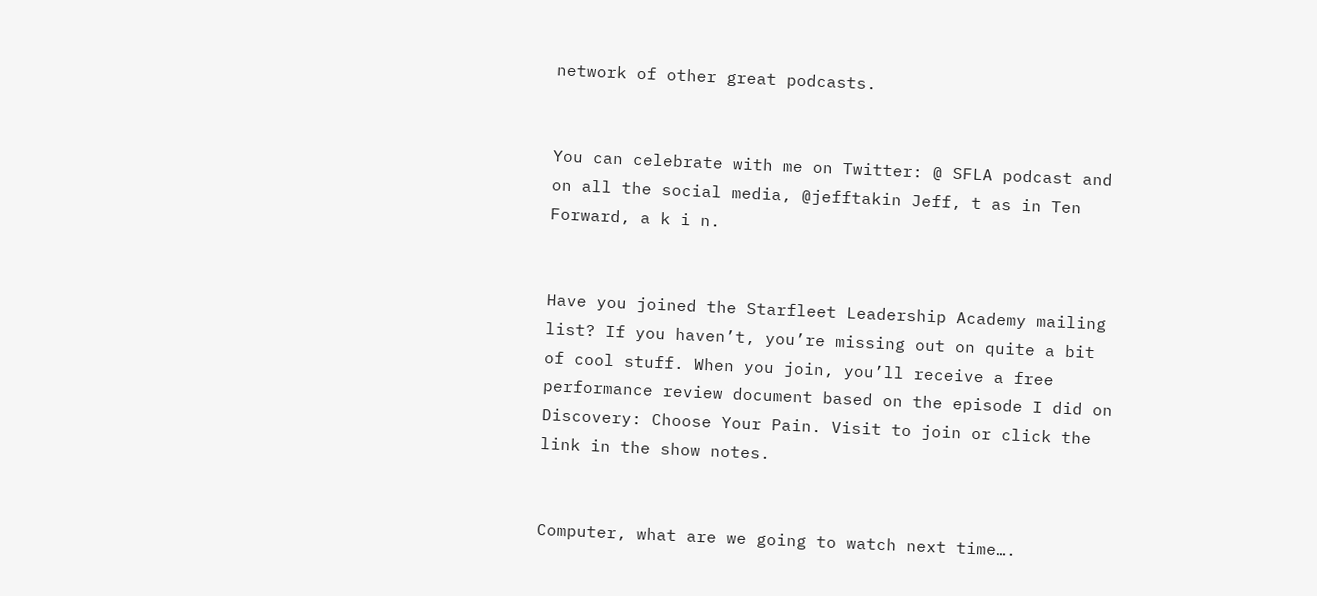network of other great podcasts.


You can celebrate with me on Twitter: @ SFLA podcast and on all the social media, @jefftakin Jeff, t as in Ten Forward, a k i n.


Have you joined the Starfleet Leadership Academy mailing list? If you haven’t, you’re missing out on quite a bit of cool stuff. When you join, you’ll receive a free performance review document based on the episode I did on Discovery: Choose Your Pain. Visit to join or click the link in the show notes.


Computer, what are we going to watch next time….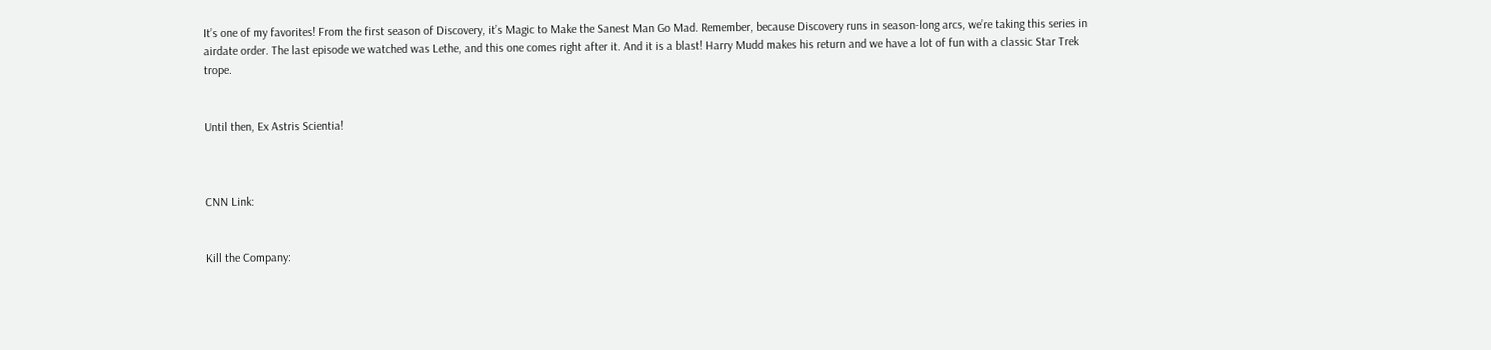It’s one of my favorites! From the first season of Discovery, it’s Magic to Make the Sanest Man Go Mad. Remember, because Discovery runs in season-long arcs, we’re taking this series in airdate order. The last episode we watched was Lethe, and this one comes right after it. And it is a blast! Harry Mudd makes his return and we have a lot of fun with a classic Star Trek trope.


Until then, Ex Astris Scientia!



CNN Link:


Kill the Company: